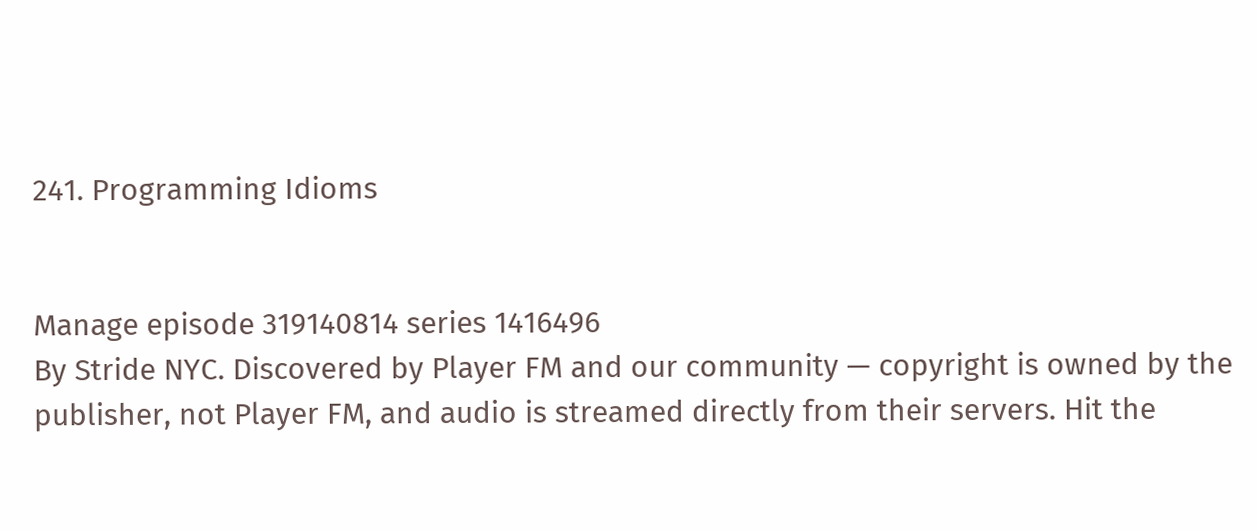241. Programming Idioms


Manage episode 319140814 series 1416496
By Stride NYC. Discovered by Player FM and our community — copyright is owned by the publisher, not Player FM, and audio is streamed directly from their servers. Hit the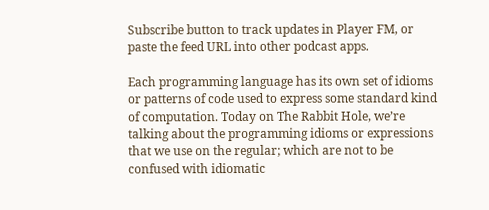Subscribe button to track updates in Player FM, or paste the feed URL into other podcast apps.

Each programming language has its own set of idioms or patterns of code used to express some standard kind of computation. Today on The Rabbit Hole, we’re talking about the programming idioms or expressions that we use on the regular; which are not to be confused with idiomatic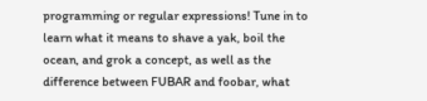programming or regular expressions! Tune in to learn what it means to shave a yak, boil the ocean, and grok a concept, as well as the difference between FUBAR and foobar, what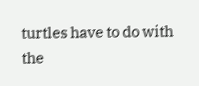turtles have to do with the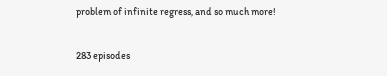problem of infinite regress, and so much more!

283 episodes